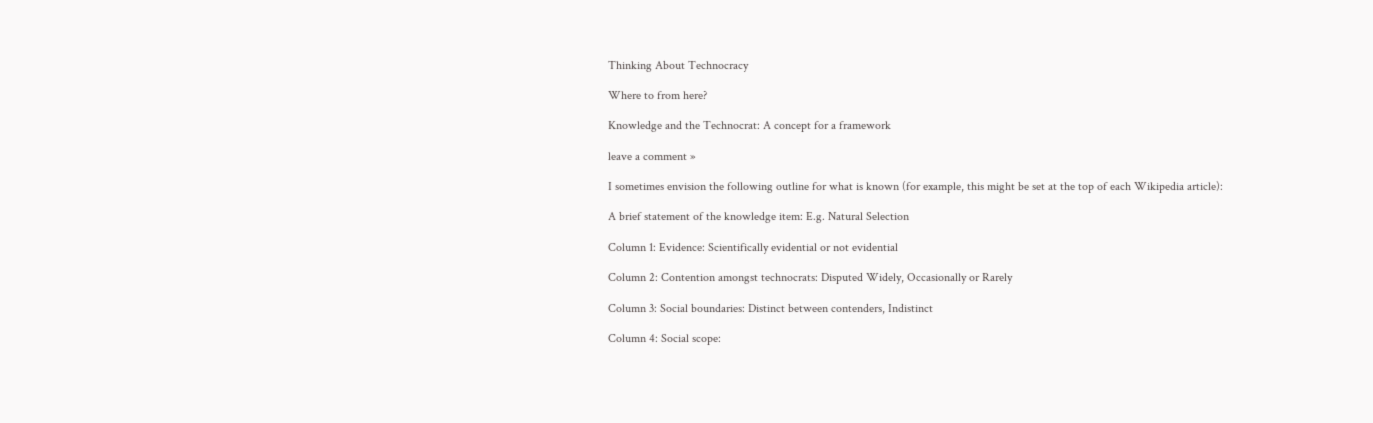Thinking About Technocracy

Where to from here?

Knowledge and the Technocrat: A concept for a framework

leave a comment »

I sometimes envision the following outline for what is known (for example, this might be set at the top of each Wikipedia article):

A brief statement of the knowledge item: E.g. Natural Selection

Column 1: Evidence: Scientifically evidential or not evidential

Column 2: Contention amongst technocrats: Disputed Widely, Occasionally or Rarely

Column 3: Social boundaries: Distinct between contenders, Indistinct

Column 4: Social scope: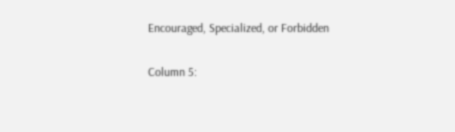Encouraged, Specialized, or Forbidden

Column 5: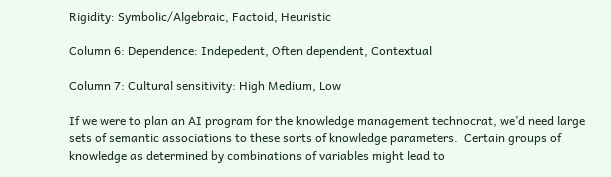Rigidity: Symbolic/Algebraic, Factoid, Heuristic

Column 6: Dependence: Indepedent, Often dependent, Contextual

Column 7: Cultural sensitivity: High Medium, Low

If we were to plan an AI program for the knowledge management technocrat, we’d need large sets of semantic associations to these sorts of knowledge parameters.  Certain groups of knowledge as determined by combinations of variables might lead to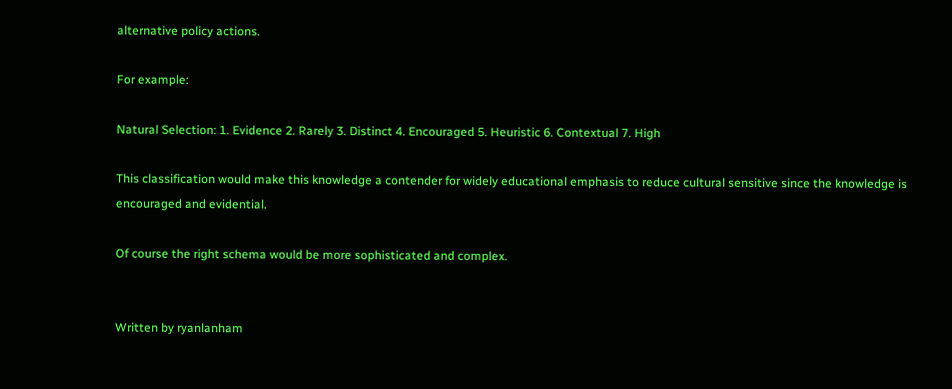alternative policy actions.

For example:

Natural Selection: 1. Evidence 2. Rarely 3. Distinct 4. Encouraged 5. Heuristic 6. Contextual 7. High

This classification would make this knowledge a contender for widely educational emphasis to reduce cultural sensitive since the knowledge is encouraged and evidential.

Of course the right schema would be more sophisticated and complex.


Written by ryanlanham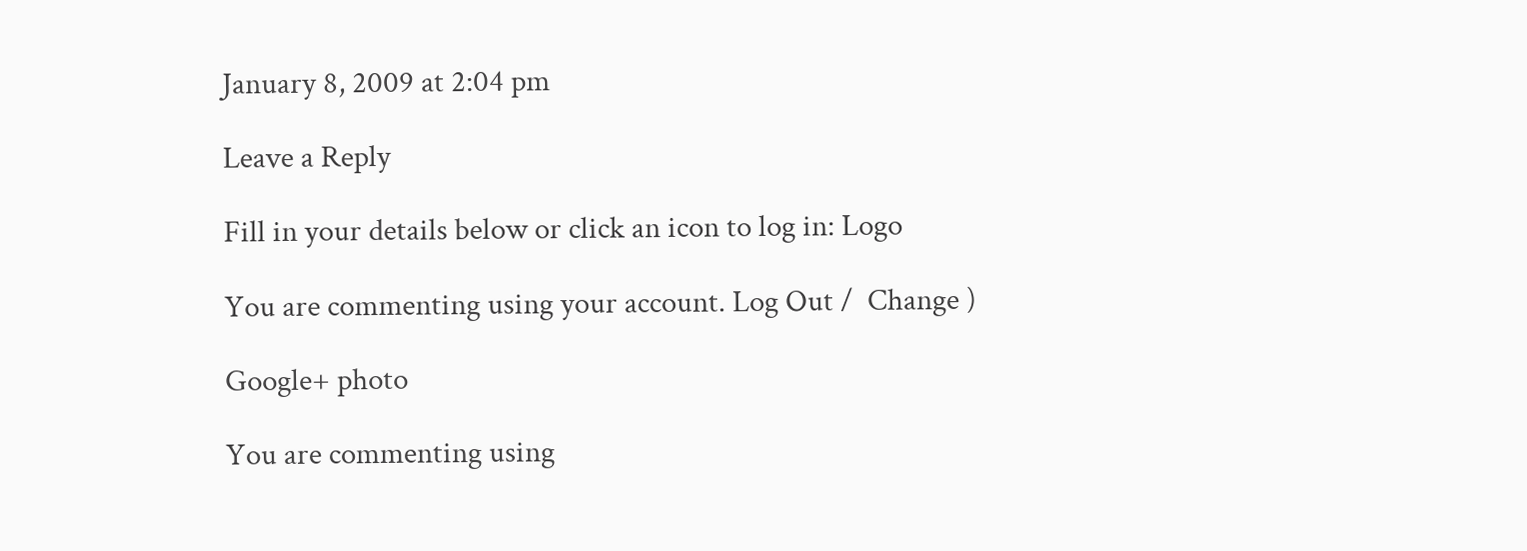January 8, 2009 at 2:04 pm

Leave a Reply

Fill in your details below or click an icon to log in: Logo

You are commenting using your account. Log Out /  Change )

Google+ photo

You are commenting using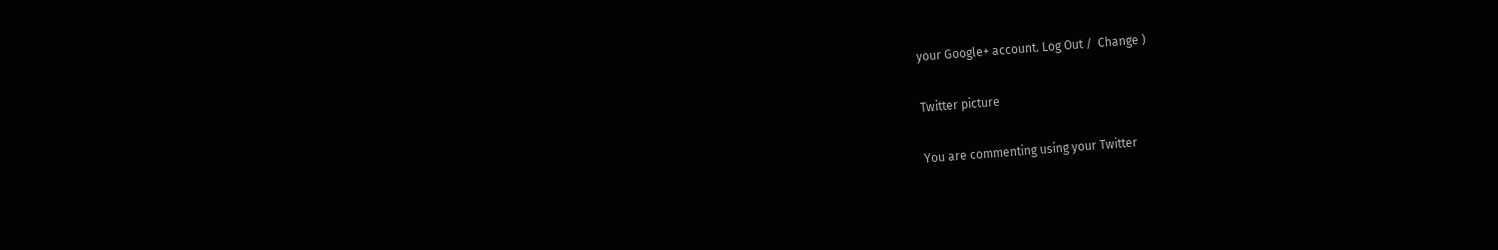your Google+ account. Log Out /  Change )

Twitter picture

You are commenting using your Twitter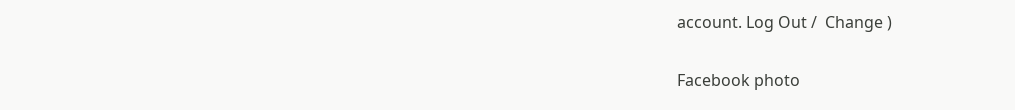account. Log Out /  Change )

Facebook photo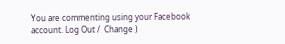You are commenting using your Facebook account. Log Out /  Change )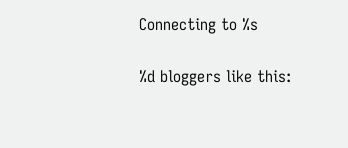Connecting to %s

%d bloggers like this: